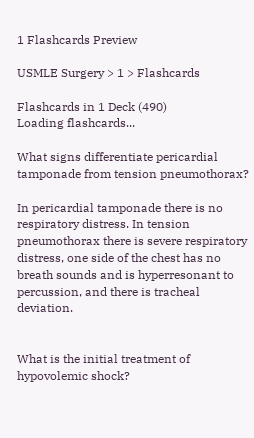1 Flashcards Preview

USMLE Surgery > 1 > Flashcards

Flashcards in 1 Deck (490)
Loading flashcards...

What signs differentiate pericardial tamponade from tension pneumothorax?

In pericardial tamponade there is no respiratory distress. In tension pneumothorax there is severe respiratory distress, one side of the chest has no breath sounds and is hyperresonant to percussion, and there is tracheal deviation.


What is the initial treatment of hypovolemic shock?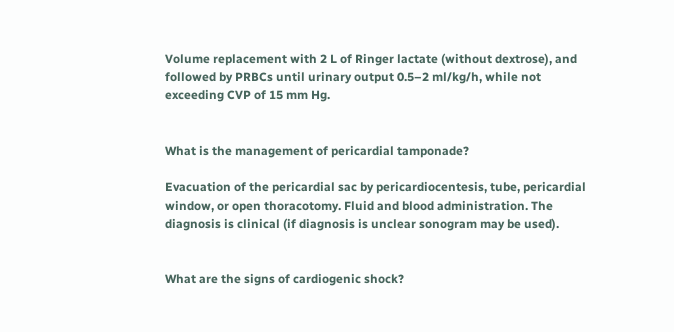Volume replacement with 2 L of Ringer lactate (without dextrose), and followed by PRBCs until urinary output 0.5–2 ml/kg/h, while not exceeding CVP of 15 mm Hg.


What is the management of pericardial tamponade?

Evacuation of the pericardial sac by pericardiocentesis, tube, pericardial window, or open thoracotomy. Fluid and blood administration. The diagnosis is clinical (if diagnosis is unclear sonogram may be used).


What are the signs of cardiogenic shock?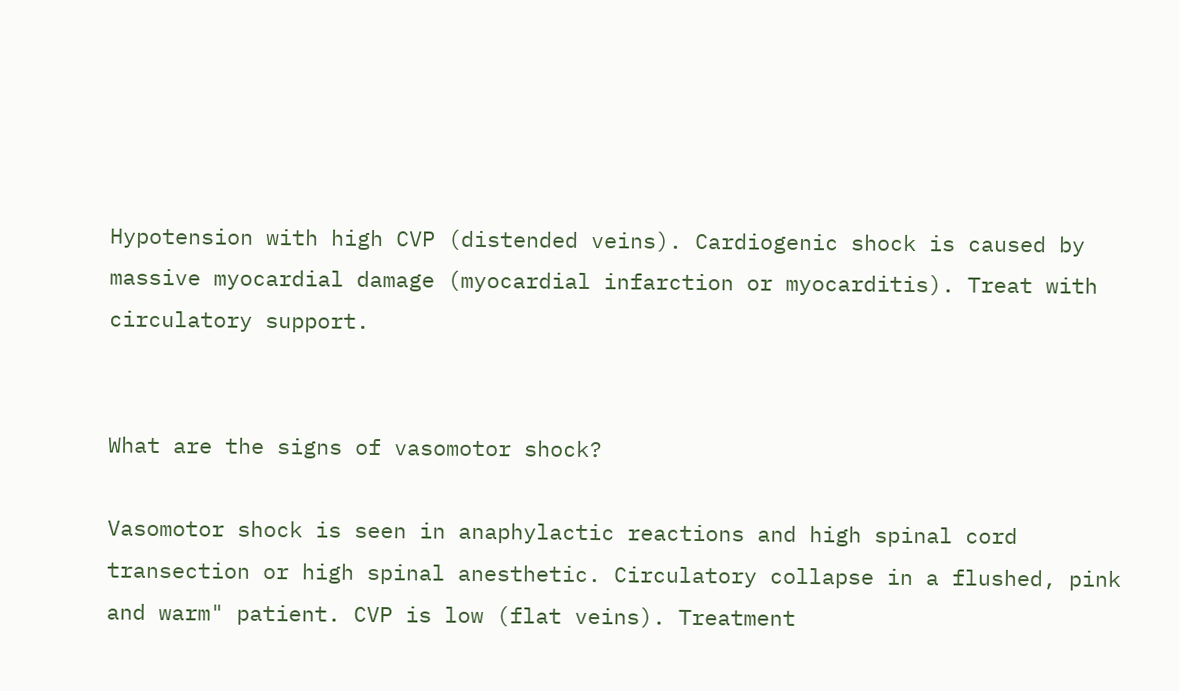Hypotension with high CVP (distended veins). Cardiogenic shock is caused by massive myocardial damage (myocardial infarction or myocarditis). Treat with circulatory support.


What are the signs of vasomotor shock?

Vasomotor shock is seen in anaphylactic reactions and high spinal cord transection or high spinal anesthetic. Circulatory collapse in a flushed, pink and warm" patient. CVP is low (flat veins). Treatment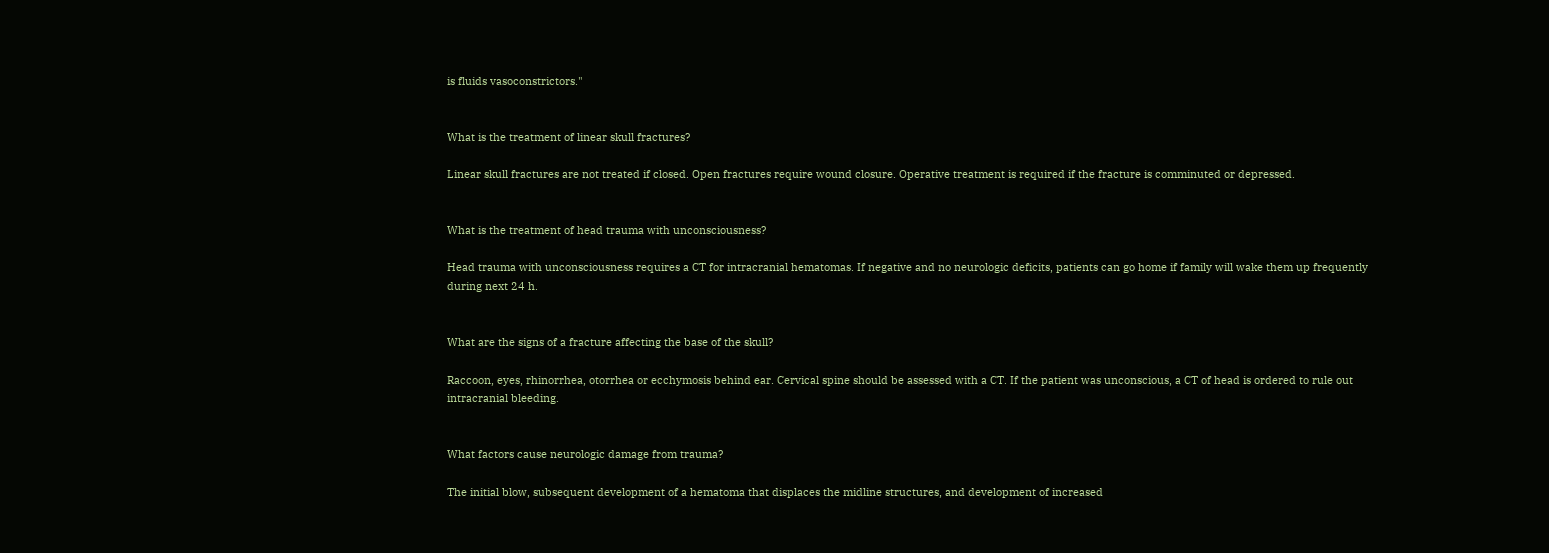is fluids vasoconstrictors."


What is the treatment of linear skull fractures?

Linear skull fractures are not treated if closed. Open fractures require wound closure. Operative treatment is required if the fracture is comminuted or depressed.


What is the treatment of head trauma with unconsciousness?

Head trauma with unconsciousness requires a CT for intracranial hematomas. If negative and no neurologic deficits, patients can go home if family will wake them up frequently during next 24 h.


What are the signs of a fracture affecting the base of the skull?

Raccoon, eyes, rhinorrhea, otorrhea or ecchymosis behind ear. Cervical spine should be assessed with a CT. If the patient was unconscious, a CT of head is ordered to rule out intracranial bleeding.


What factors cause neurologic damage from trauma?

The initial blow, subsequent development of a hematoma that displaces the midline structures, and development of increased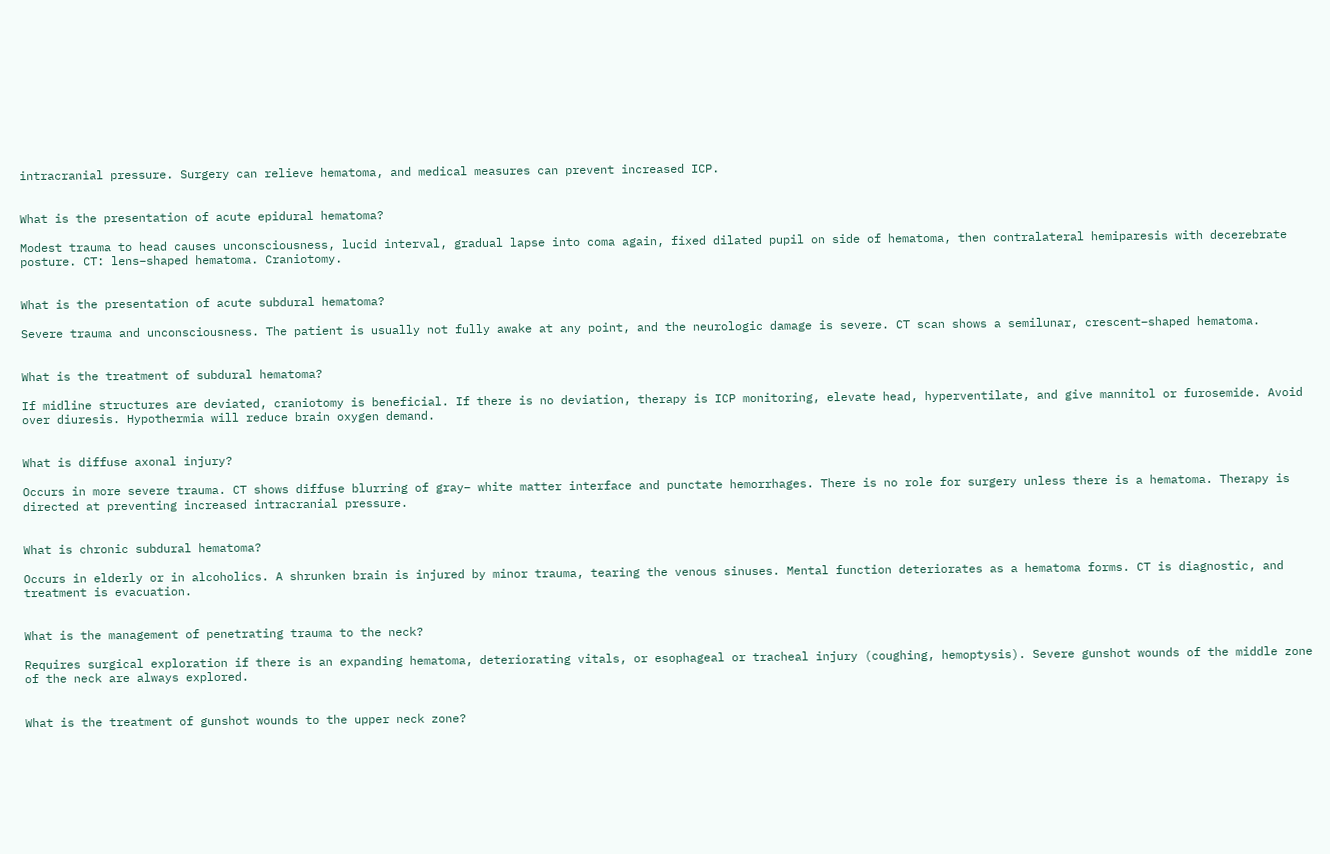intracranial pressure. Surgery can relieve hematoma, and medical measures can prevent increased ICP.


What is the presentation of acute epidural hematoma?

Modest trauma to head causes unconsciousness, lucid interval, gradual lapse into coma again, fixed dilated pupil on side of hematoma, then contralateral hemiparesis with decerebrate posture. CT: lens–shaped hematoma. Craniotomy.


What is the presentation of acute subdural hematoma?

Severe trauma and unconsciousness. The patient is usually not fully awake at any point, and the neurologic damage is severe. CT scan shows a semilunar, crescent–shaped hematoma.


What is the treatment of subdural hematoma?

If midline structures are deviated, craniotomy is beneficial. If there is no deviation, therapy is ICP monitoring, elevate head, hyperventilate, and give mannitol or furosemide. Avoid over diuresis. Hypothermia will reduce brain oxygen demand.


What is diffuse axonal injury?

Occurs in more severe trauma. CT shows diffuse blurring of gray– white matter interface and punctate hemorrhages. There is no role for surgery unless there is a hematoma. Therapy is directed at preventing increased intracranial pressure.


What is chronic subdural hematoma?

Occurs in elderly or in alcoholics. A shrunken brain is injured by minor trauma, tearing the venous sinuses. Mental function deteriorates as a hematoma forms. CT is diagnostic, and treatment is evacuation.


What is the management of penetrating trauma to the neck?

Requires surgical exploration if there is an expanding hematoma, deteriorating vitals, or esophageal or tracheal injury (coughing, hemoptysis). Severe gunshot wounds of the middle zone of the neck are always explored.


What is the treatment of gunshot wounds to the upper neck zone?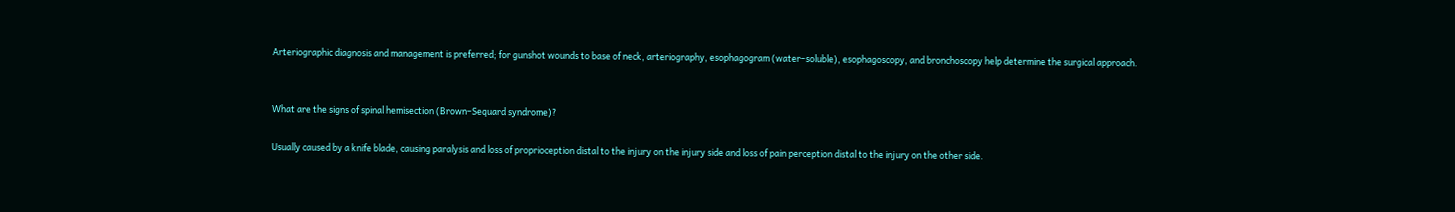Arteriographic diagnosis and management is preferred; for gunshot wounds to base of neck, arteriography, esophagogram (water–soluble), esophagoscopy, and bronchoscopy help determine the surgical approach.


What are the signs of spinal hemisection (Brown–Sequard syndrome)?

Usually caused by a knife blade, causing paralysis and loss of proprioception distal to the injury on the injury side and loss of pain perception distal to the injury on the other side.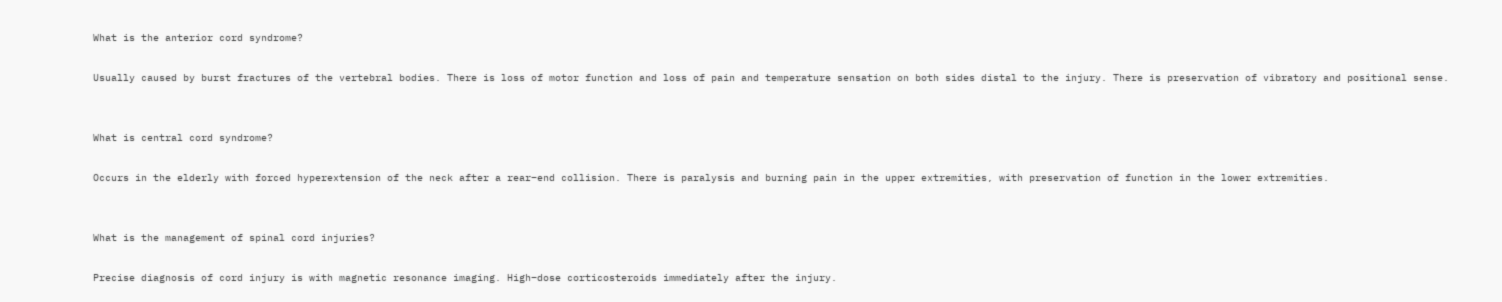What is the anterior cord syndrome?

Usually caused by burst fractures of the vertebral bodies. There is loss of motor function and loss of pain and temperature sensation on both sides distal to the injury. There is preservation of vibratory and positional sense.


What is central cord syndrome?

Occurs in the elderly with forced hyperextension of the neck after a rear–end collision. There is paralysis and burning pain in the upper extremities, with preservation of function in the lower extremities.


What is the management of spinal cord injuries?

Precise diagnosis of cord injury is with magnetic resonance imaging. High–dose corticosteroids immediately after the injury.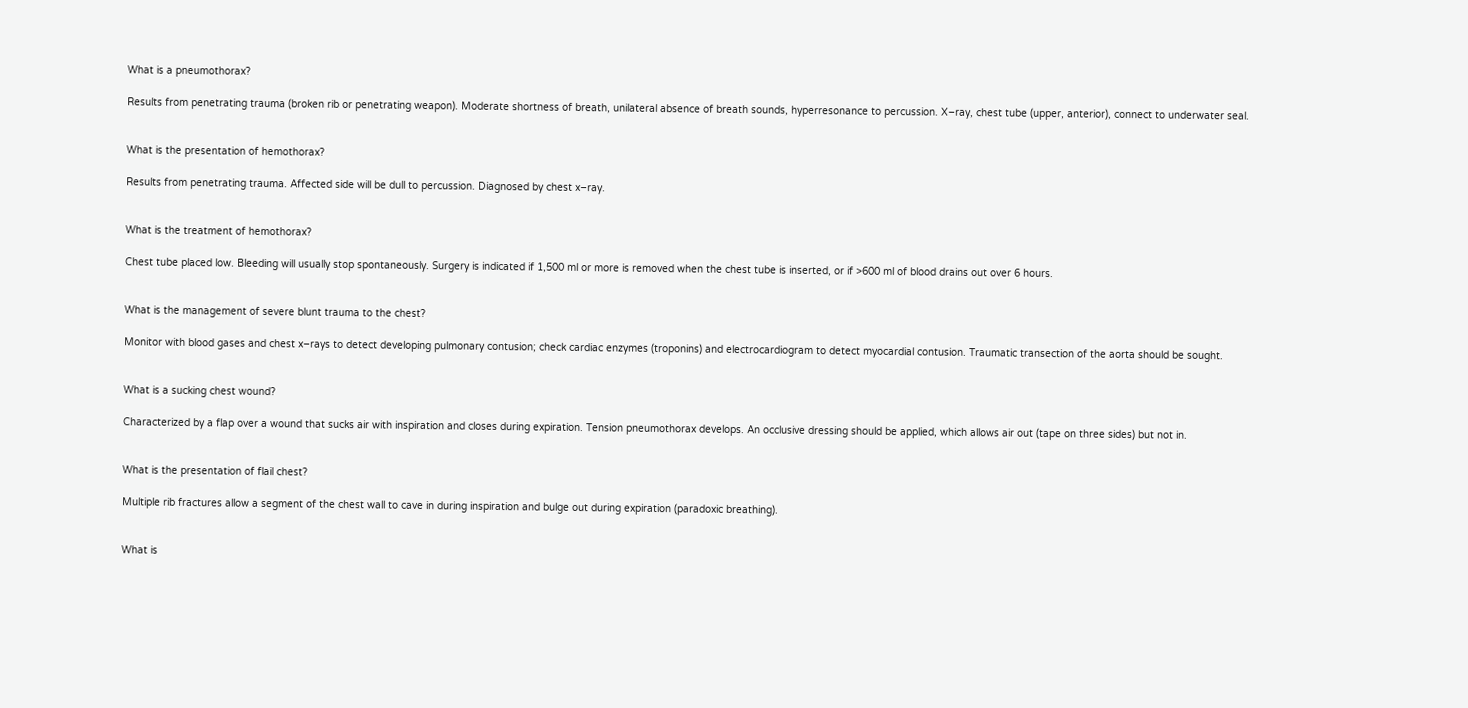What is a pneumothorax?

Results from penetrating trauma (broken rib or penetrating weapon). Moderate shortness of breath, unilateral absence of breath sounds, hyperresonance to percussion. X–ray, chest tube (upper, anterior), connect to underwater seal.


What is the presentation of hemothorax?

Results from penetrating trauma. Affected side will be dull to percussion. Diagnosed by chest x–ray.


What is the treatment of hemothorax?

Chest tube placed low. Bleeding will usually stop spontaneously. Surgery is indicated if 1,500 ml or more is removed when the chest tube is inserted, or if >600 ml of blood drains out over 6 hours.


What is the management of severe blunt trauma to the chest?

Monitor with blood gases and chest x–rays to detect developing pulmonary contusion; check cardiac enzymes (troponins) and electrocardiogram to detect myocardial contusion. Traumatic transection of the aorta should be sought.


What is a sucking chest wound?

Characterized by a flap over a wound that sucks air with inspiration and closes during expiration. Tension pneumothorax develops. An occlusive dressing should be applied, which allows air out (tape on three sides) but not in.


What is the presentation of flail chest?

Multiple rib fractures allow a segment of the chest wall to cave in during inspiration and bulge out during expiration (paradoxic breathing).


What is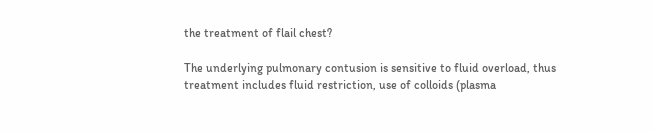the treatment of flail chest?

The underlying pulmonary contusion is sensitive to fluid overload, thus treatment includes fluid restriction, use of colloids (plasma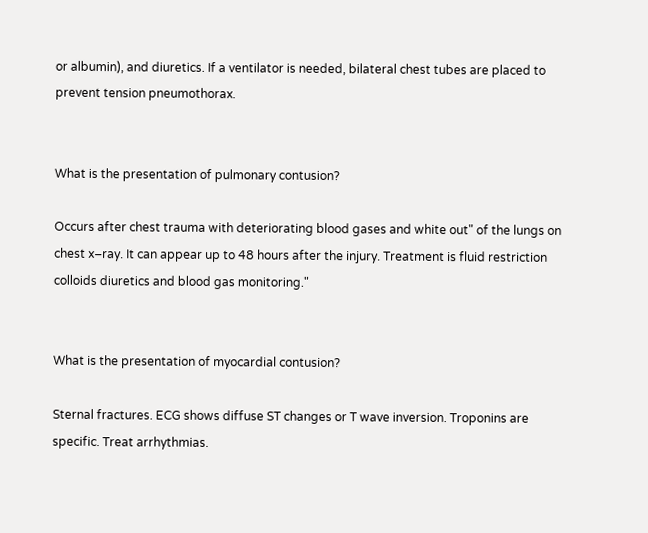or albumin), and diuretics. If a ventilator is needed, bilateral chest tubes are placed to prevent tension pneumothorax.


What is the presentation of pulmonary contusion?

Occurs after chest trauma with deteriorating blood gases and white out" of the lungs on chest x–ray. It can appear up to 48 hours after the injury. Treatment is fluid restriction colloids diuretics and blood gas monitoring."


What is the presentation of myocardial contusion?

Sternal fractures. ECG shows diffuse ST changes or T wave inversion. Troponins are specific. Treat arrhythmias.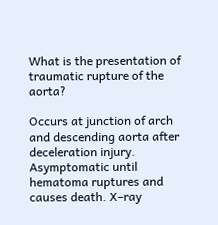What is the presentation of traumatic rupture of the aorta?

Occurs at junction of arch and descending aorta after deceleration injury. Asymptomatic until hematoma ruptures and causes death. X–ray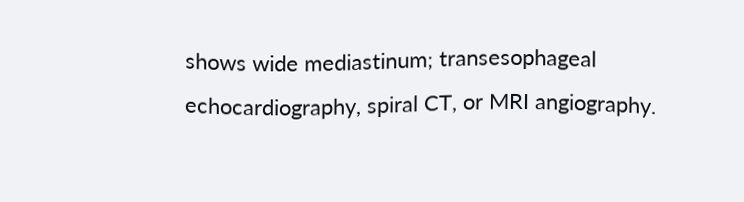shows wide mediastinum; transesophageal echocardiography, spiral CT, or MRI angiography.